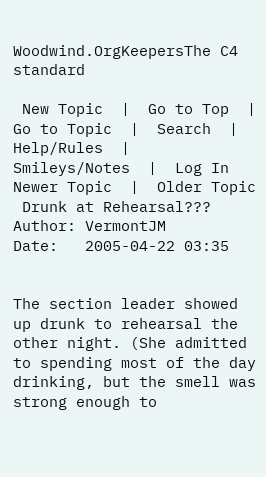Woodwind.OrgKeepersThe C4 standard

 New Topic  |  Go to Top  |  Go to Topic  |  Search  |  Help/Rules  |  Smileys/Notes  |  Log In   Newer Topic  |  Older Topic
 Drunk at Rehearsal???
Author: VermontJM
Date:   2005-04-22 03:35


The section leader showed up drunk to rehearsal the other night. (She admitted to spending most of the day drinking, but the smell was strong enough to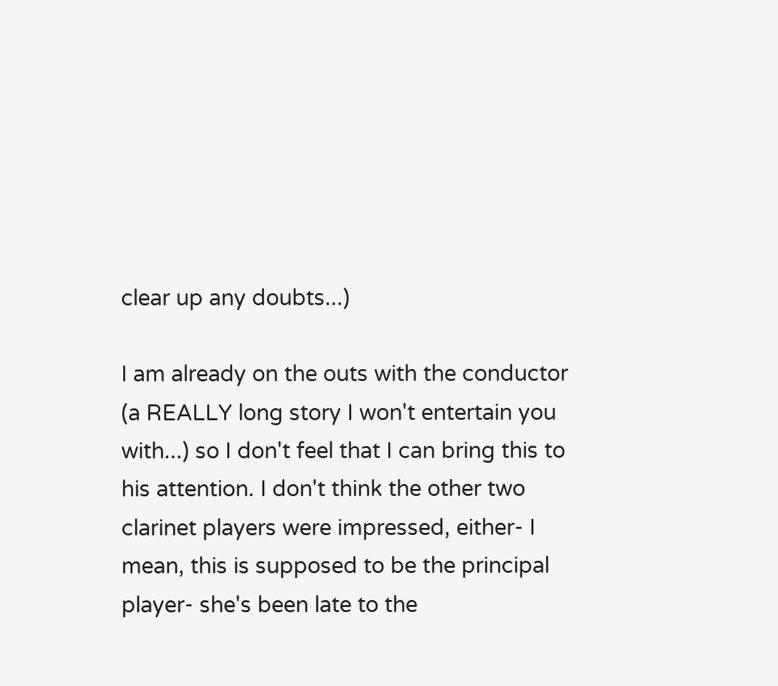clear up any doubts...)

I am already on the outs with the conductor (a REALLY long story I won't entertain you with...) so I don't feel that I can bring this to his attention. I don't think the other two clarinet players were impressed, either- I mean, this is supposed to be the principal player- she's been late to the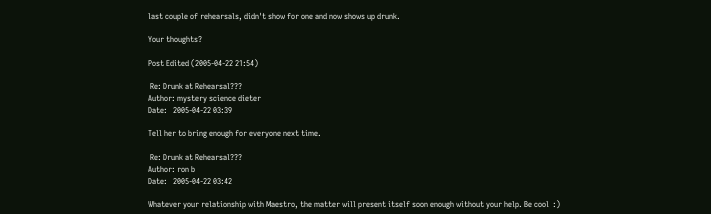last couple of rehearsals, didn't show for one and now shows up drunk.

Your thoughts?

Post Edited (2005-04-22 21:54)

 Re: Drunk at Rehearsal???
Author: mystery science dieter
Date:   2005-04-22 03:39

Tell her to bring enough for everyone next time.

 Re: Drunk at Rehearsal???
Author: ron b
Date:   2005-04-22 03:42

Whatever your relationship with Maestro, the matter will present itself soon enough without your help. Be cool  :)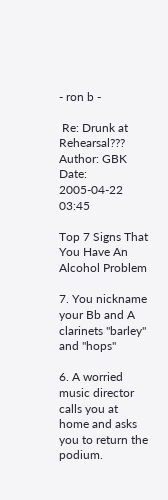- ron b -

 Re: Drunk at Rehearsal???
Author: GBK
Date:   2005-04-22 03:45

Top 7 Signs That You Have An Alcohol Problem

7. You nickname your Bb and A clarinets "barley" and "hops"

6. A worried music director calls you at home and asks you to return the podium.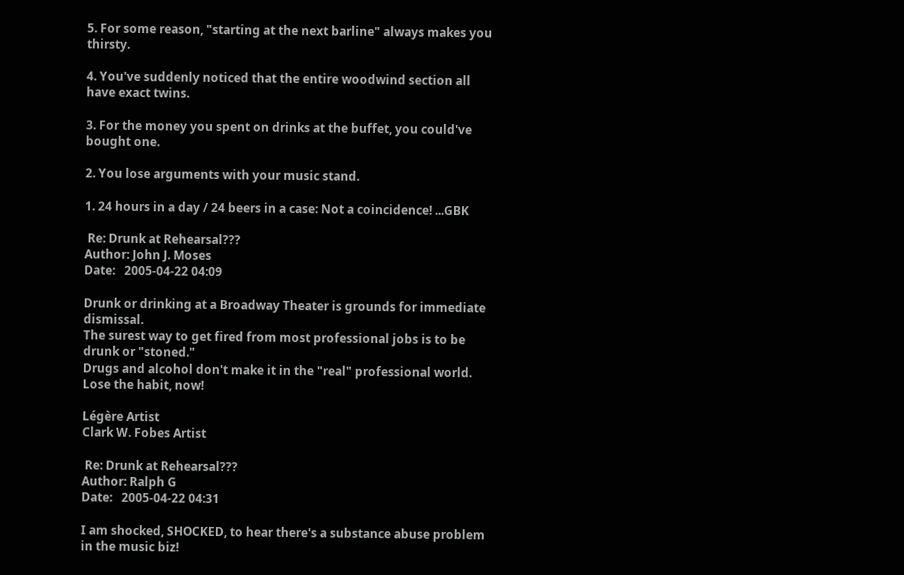5. For some reason, "starting at the next barline" always makes you thirsty.

4. You've suddenly noticed that the entire woodwind section all have exact twins.

3. For the money you spent on drinks at the buffet, you could've bought one.

2. You lose arguments with your music stand.

1. 24 hours in a day / 24 beers in a case: Not a coincidence! ...GBK

 Re: Drunk at Rehearsal???
Author: John J. Moses
Date:   2005-04-22 04:09

Drunk or drinking at a Broadway Theater is grounds for immediate dismissal.
The surest way to get fired from most professional jobs is to be drunk or "stoned."
Drugs and alcohol don't make it in the "real" professional world.
Lose the habit, now!

Légère Artist
Clark W. Fobes Artist

 Re: Drunk at Rehearsal???
Author: Ralph G
Date:   2005-04-22 04:31

I am shocked, SHOCKED, to hear there's a substance abuse problem in the music biz!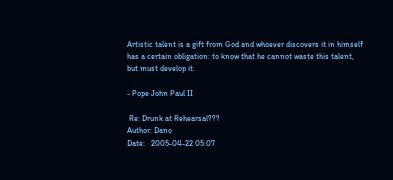Artistic talent is a gift from God and whoever discovers it in himself has a certain obligation: to know that he cannot waste this talent, but must develop it.

- Pope John Paul II

 Re: Drunk at Rehearsal???
Author: Dano
Date:   2005-04-22 05:07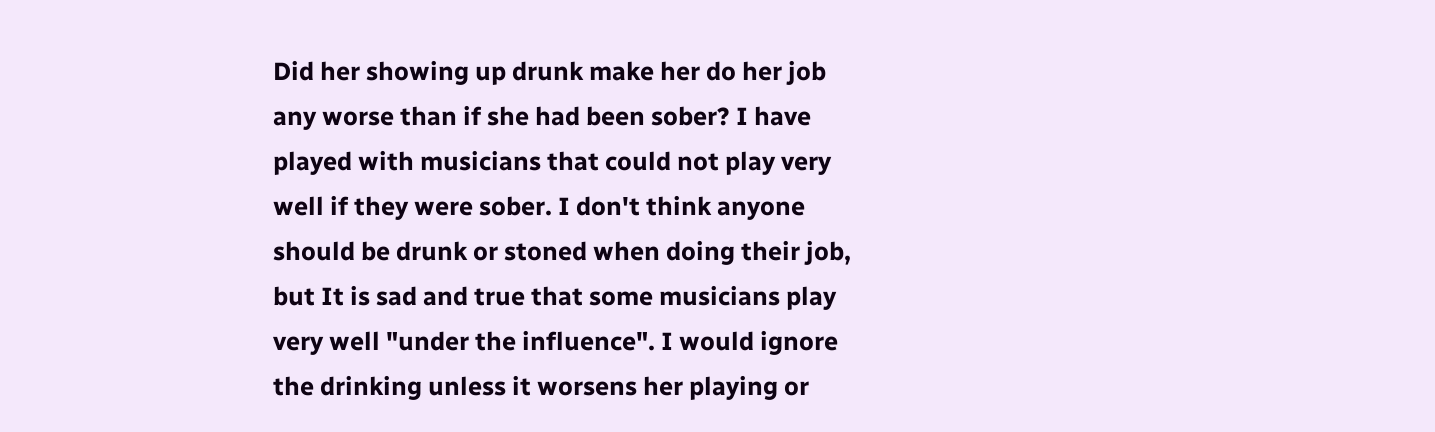Did her showing up drunk make her do her job any worse than if she had been sober? I have played with musicians that could not play very well if they were sober. I don't think anyone should be drunk or stoned when doing their job, but It is sad and true that some musicians play very well "under the influence". I would ignore the drinking unless it worsens her playing or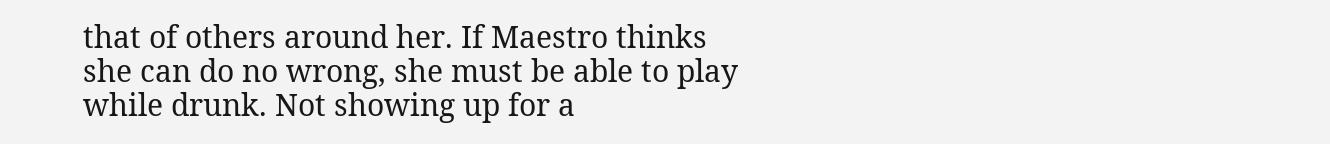that of others around her. If Maestro thinks she can do no wrong, she must be able to play while drunk. Not showing up for a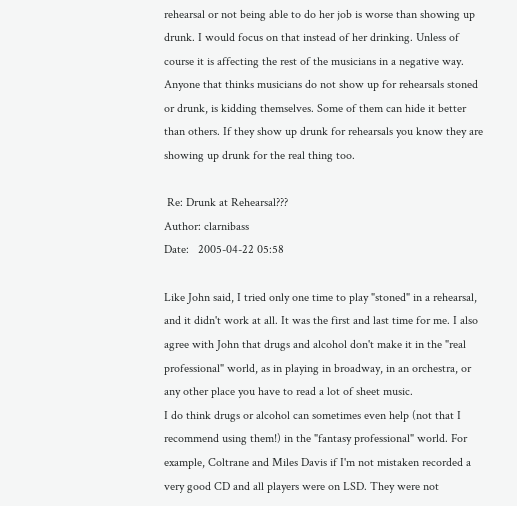rehearsal or not being able to do her job is worse than showing up drunk. I would focus on that instead of her drinking. Unless of course it is affecting the rest of the musicians in a negative way. Anyone that thinks musicians do not show up for rehearsals stoned or drunk, is kidding themselves. Some of them can hide it better than others. If they show up drunk for rehearsals you know they are showing up drunk for the real thing too.

 Re: Drunk at Rehearsal???
Author: clarnibass
Date:   2005-04-22 05:58

Like John said, I tried only one time to play "stoned" in a rehearsal, and it didn't work at all. It was the first and last time for me. I also agree with John that drugs and alcohol don't make it in the "real professional" world, as in playing in broadway, in an orchestra, or any other place you have to read a lot of sheet music.
I do think drugs or alcohol can sometimes even help (not that I recommend using them!) in the "fantasy professional" world. For example, Coltrane and Miles Davis if I'm not mistaken recorded a very good CD and all players were on LSD. They were not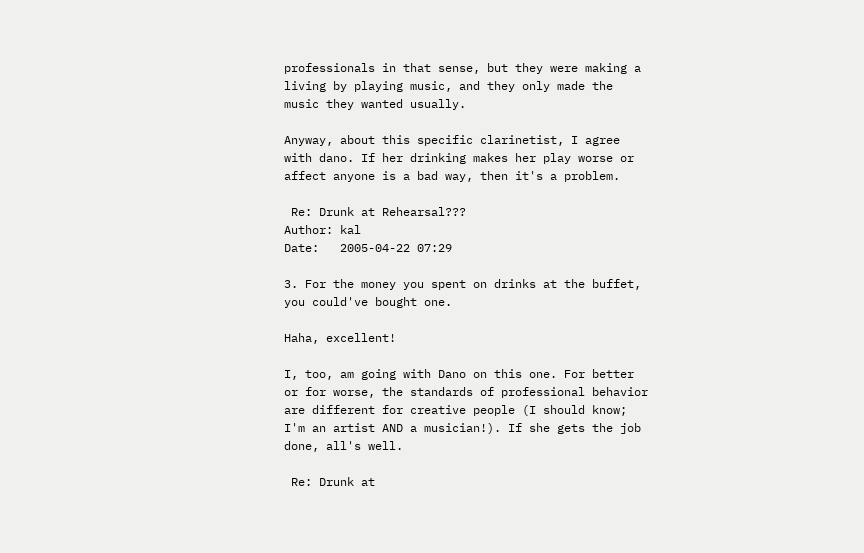professionals in that sense, but they were making a living by playing music, and they only made the music they wanted usually.

Anyway, about this specific clarinetist, I agree with dano. If her drinking makes her play worse or affect anyone is a bad way, then it's a problem.

 Re: Drunk at Rehearsal???
Author: kal
Date:   2005-04-22 07:29

3. For the money you spent on drinks at the buffet, you could've bought one.

Haha, excellent!

I, too, am going with Dano on this one. For better or for worse, the standards of professional behavior are different for creative people (I should know; I'm an artist AND a musician!). If she gets the job done, all's well.

 Re: Drunk at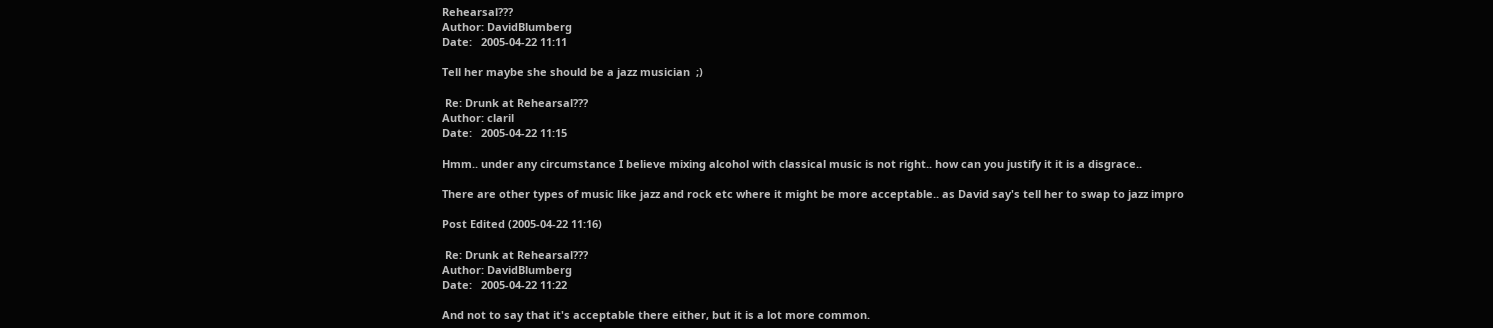Rehearsal???
Author: DavidBlumberg
Date:   2005-04-22 11:11

Tell her maybe she should be a jazz musician  ;)

 Re: Drunk at Rehearsal???
Author: claril
Date:   2005-04-22 11:15

Hmm.. under any circumstance I believe mixing alcohol with classical music is not right.. how can you justify it it is a disgrace..

There are other types of music like jazz and rock etc where it might be more acceptable.. as David say's tell her to swap to jazz impro

Post Edited (2005-04-22 11:16)

 Re: Drunk at Rehearsal???
Author: DavidBlumberg
Date:   2005-04-22 11:22

And not to say that it's acceptable there either, but it is a lot more common.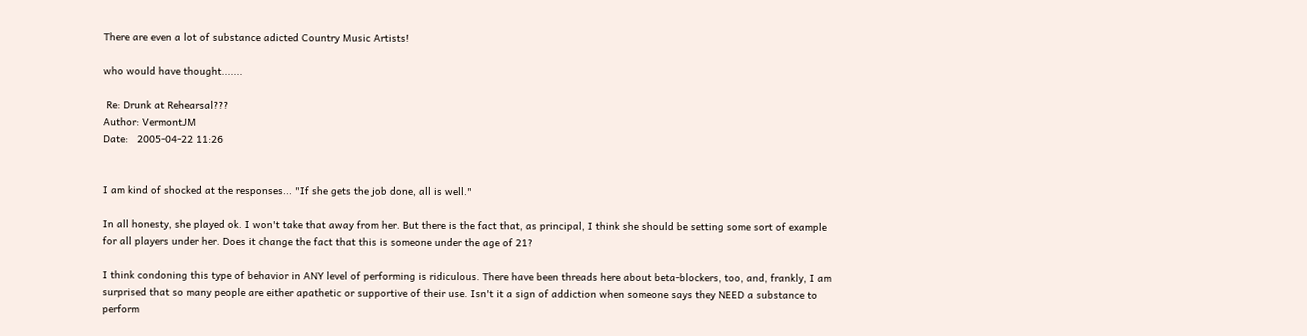There are even a lot of substance adicted Country Music Artists!

who would have thought.......

 Re: Drunk at Rehearsal???
Author: VermontJM
Date:   2005-04-22 11:26


I am kind of shocked at the responses... "If she gets the job done, all is well."

In all honesty, she played ok. I won't take that away from her. But there is the fact that, as principal, I think she should be setting some sort of example for all players under her. Does it change the fact that this is someone under the age of 21?

I think condoning this type of behavior in ANY level of performing is ridiculous. There have been threads here about beta-blockers, too, and, frankly, I am surprised that so many people are either apathetic or supportive of their use. Isn't it a sign of addiction when someone says they NEED a substance to perform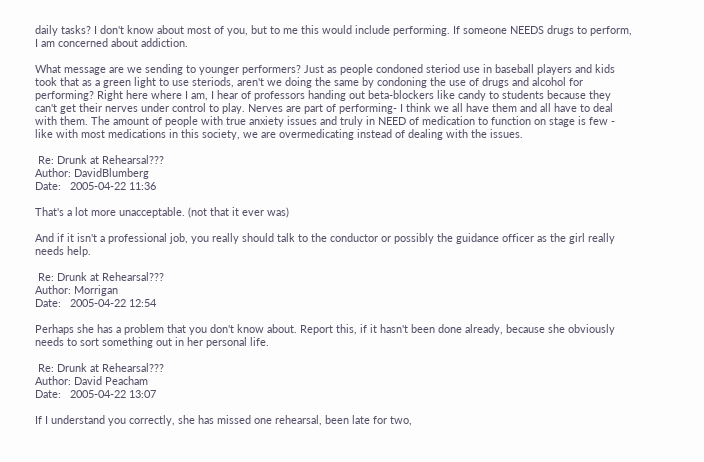daily tasks? I don't know about most of you, but to me this would include performing. If someone NEEDS drugs to perform, I am concerned about addiction.

What message are we sending to younger performers? Just as people condoned steriod use in baseball players and kids took that as a green light to use steriods, aren't we doing the same by condoning the use of drugs and alcohol for performing? Right here where I am, I hear of professors handing out beta-blockers like candy to students because they can't get their nerves under control to play. Nerves are part of performing- I think we all have them and all have to deal with them. The amount of people with true anxiety issues and truly in NEED of medication to function on stage is few - like with most medications in this society, we are overmedicating instead of dealing with the issues.

 Re: Drunk at Rehearsal???
Author: DavidBlumberg
Date:   2005-04-22 11:36

That's a lot more unacceptable. (not that it ever was)

And if it isn't a professional job, you really should talk to the conductor or possibly the guidance officer as the girl really needs help.

 Re: Drunk at Rehearsal???
Author: Morrigan
Date:   2005-04-22 12:54

Perhaps she has a problem that you don't know about. Report this, if it hasn't been done already, because she obviously needs to sort something out in her personal life.

 Re: Drunk at Rehearsal???
Author: David Peacham
Date:   2005-04-22 13:07

If I understand you correctly, she has missed one rehearsal, been late for two,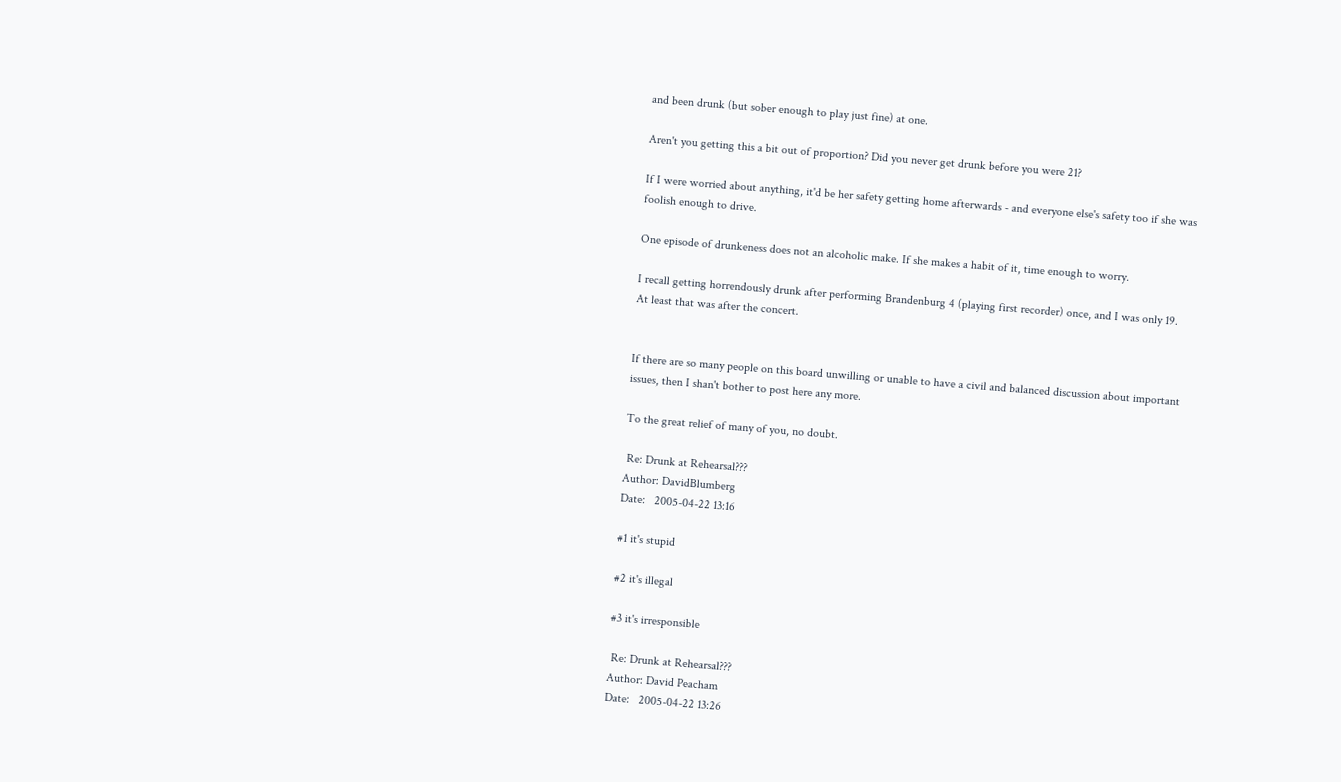and been drunk (but sober enough to play just fine) at one.

Aren't you getting this a bit out of proportion? Did you never get drunk before you were 21?

If I were worried about anything, it'd be her safety getting home afterwards - and everyone else's safety too if she was foolish enough to drive.

One episode of drunkeness does not an alcoholic make. If she makes a habit of it, time enough to worry.

I recall getting horrendously drunk after performing Brandenburg 4 (playing first recorder) once, and I was only 19. At least that was after the concert.


If there are so many people on this board unwilling or unable to have a civil and balanced discussion about important issues, then I shan't bother to post here any more.

To the great relief of many of you, no doubt.

 Re: Drunk at Rehearsal???
Author: DavidBlumberg
Date:   2005-04-22 13:16

#1 it's stupid

#2 it's illegal

#3 it's irresponsible

 Re: Drunk at Rehearsal???
Author: David Peacham
Date:   2005-04-22 13:26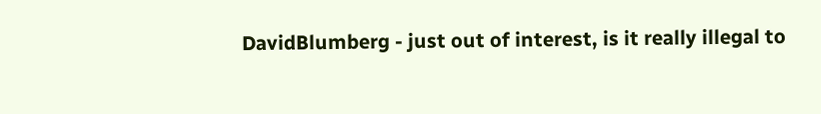DavidBlumberg - just out of interest, is it really illegal to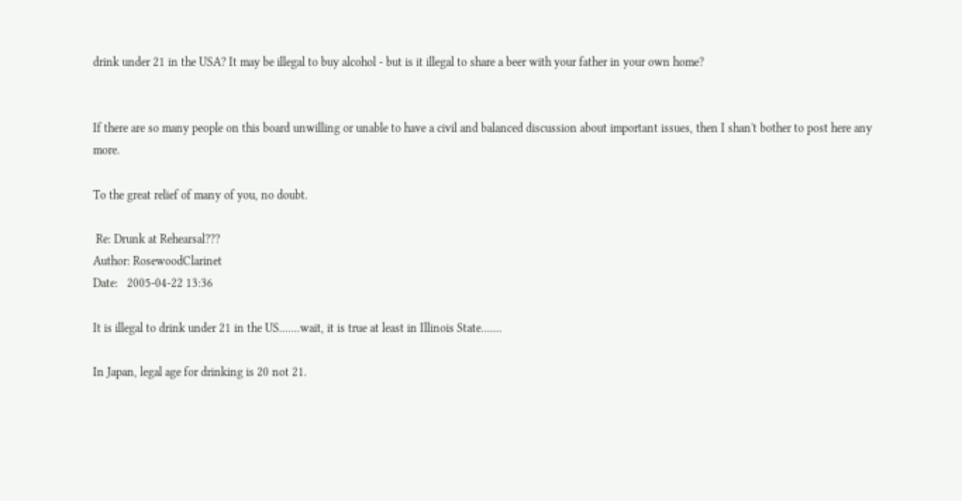drink under 21 in the USA? It may be illegal to buy alcohol - but is it illegal to share a beer with your father in your own home?


If there are so many people on this board unwilling or unable to have a civil and balanced discussion about important issues, then I shan't bother to post here any more.

To the great relief of many of you, no doubt.

 Re: Drunk at Rehearsal???
Author: RosewoodClarinet
Date:   2005-04-22 13:36

It is illegal to drink under 21 in the US.......wait, it is true at least in Illinois State.......

In Japan, legal age for drinking is 20 not 21.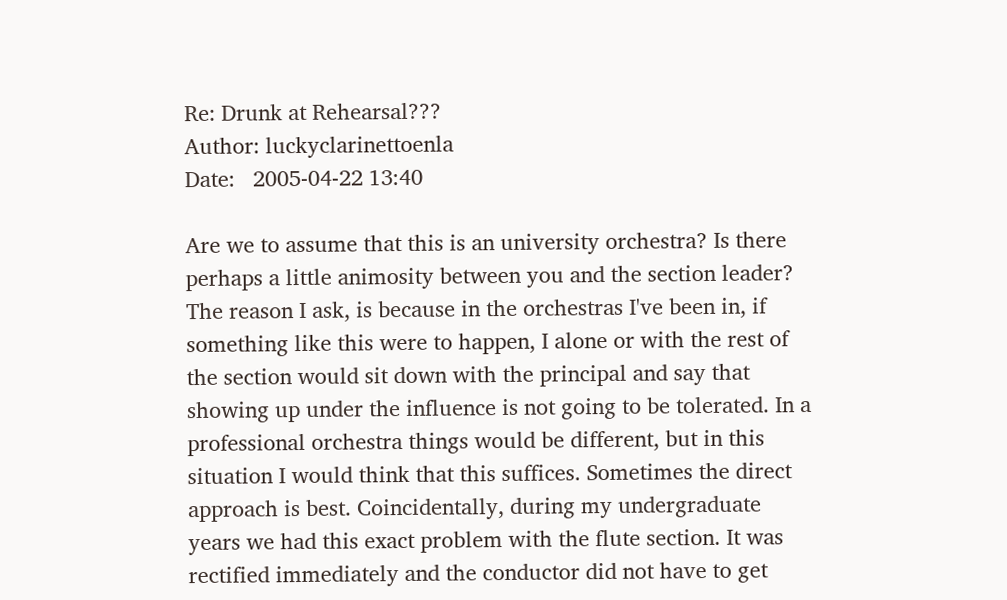Re: Drunk at Rehearsal???
Author: luckyclarinettoenla
Date:   2005-04-22 13:40

Are we to assume that this is an university orchestra? Is there perhaps a little animosity between you and the section leader? The reason I ask, is because in the orchestras I've been in, if something like this were to happen, I alone or with the rest of the section would sit down with the principal and say that showing up under the influence is not going to be tolerated. In a professional orchestra things would be different, but in this situation I would think that this suffices. Sometimes the direct approach is best. Coincidentally, during my undergraduate years we had this exact problem with the flute section. It was rectified immediately and the conductor did not have to get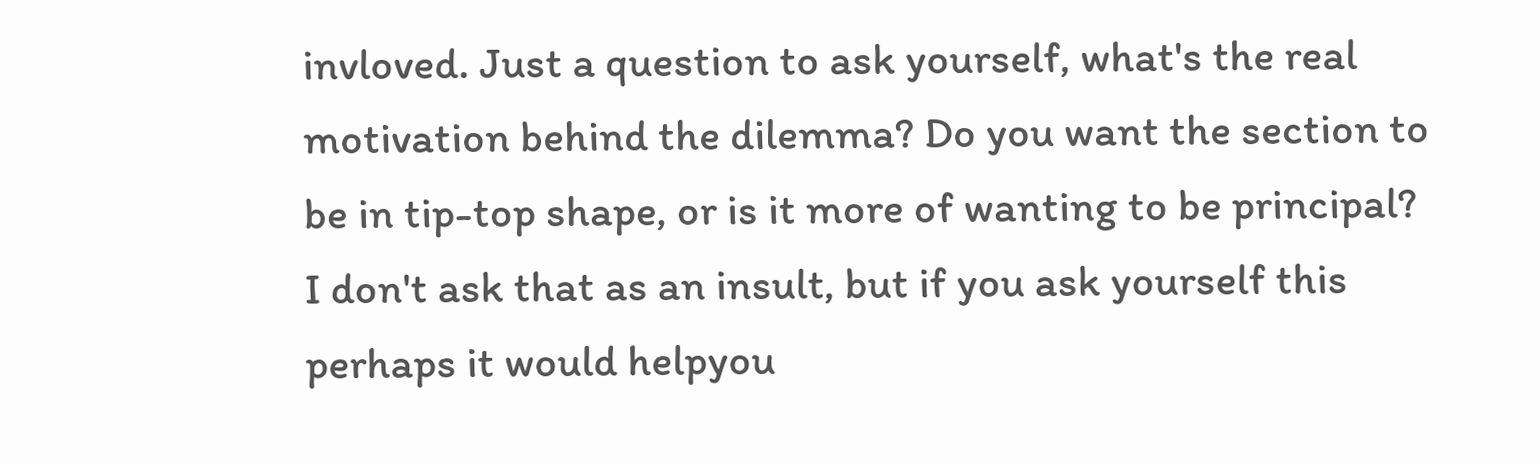invloved. Just a question to ask yourself, what's the real motivation behind the dilemma? Do you want the section to be in tip-top shape, or is it more of wanting to be principal? I don't ask that as an insult, but if you ask yourself this perhaps it would helpyou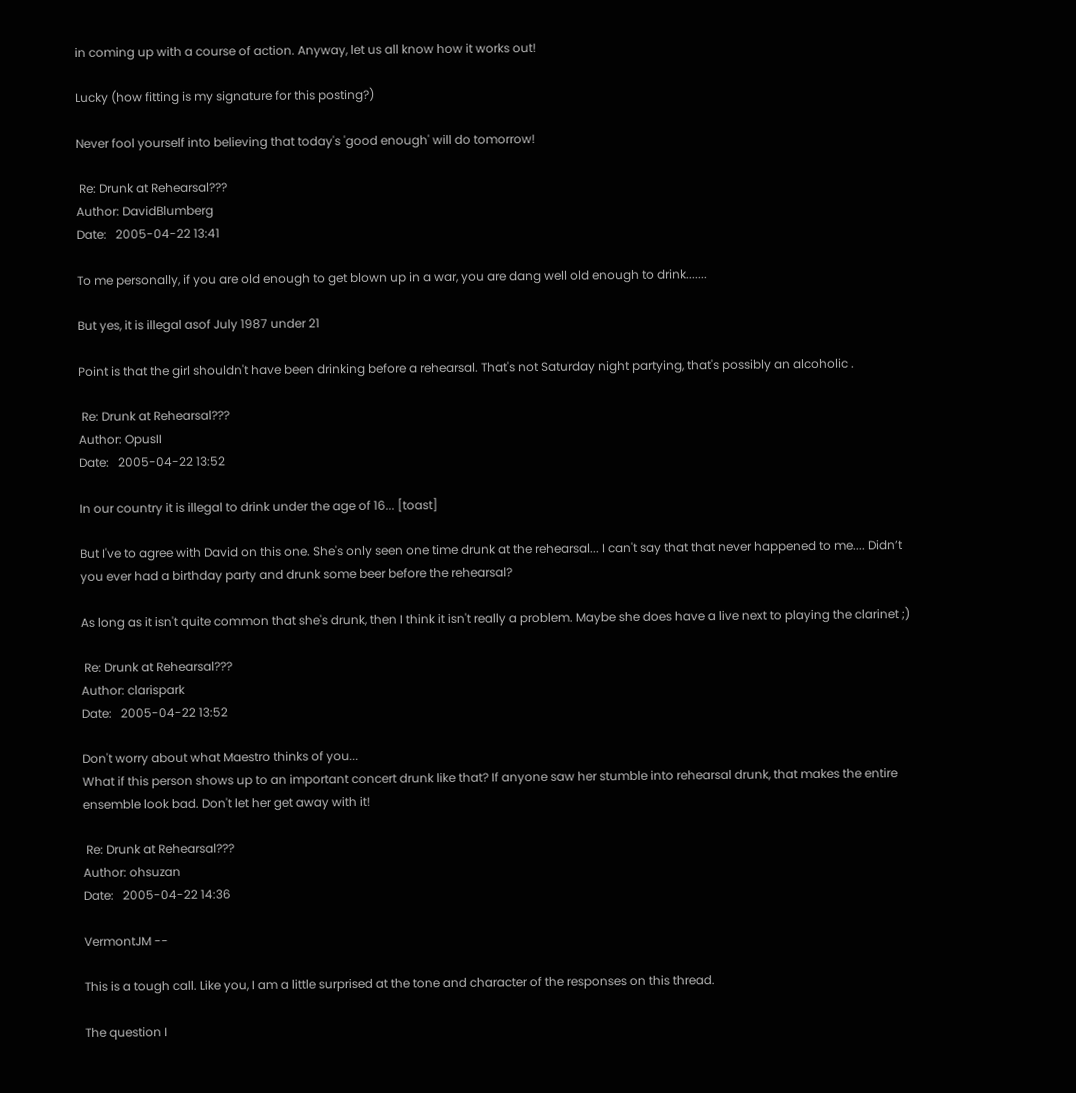in coming up with a course of action. Anyway, let us all know how it works out!

Lucky (how fitting is my signature for this posting?)

Never fool yourself into believing that today's 'good enough' will do tomorrow!

 Re: Drunk at Rehearsal???
Author: DavidBlumberg
Date:   2005-04-22 13:41

To me personally, if you are old enough to get blown up in a war, you are dang well old enough to drink.......

But yes, it is illegal asof July 1987 under 21

Point is that the girl shouldn't have been drinking before a rehearsal. That's not Saturday night partying, that's possibly an alcoholic .

 Re: Drunk at Rehearsal???
Author: OpusII
Date:   2005-04-22 13:52

In our country it is illegal to drink under the age of 16... [toast]

But I've to agree with David on this one. She's only seen one time drunk at the rehearsal... I can't say that that never happened to me.... Didn’t you ever had a birthday party and drunk some beer before the rehearsal?

As long as it isn't quite common that she's drunk, then I think it isn't really a problem. Maybe she does have a live next to playing the clarinet ;)

 Re: Drunk at Rehearsal???
Author: clarispark
Date:   2005-04-22 13:52

Don't worry about what Maestro thinks of you...
What if this person shows up to an important concert drunk like that? If anyone saw her stumble into rehearsal drunk, that makes the entire ensemble look bad. Don't let her get away with it!

 Re: Drunk at Rehearsal???
Author: ohsuzan
Date:   2005-04-22 14:36

VermontJM --

This is a tough call. Like you, I am a little surprised at the tone and character of the responses on this thread.

The question I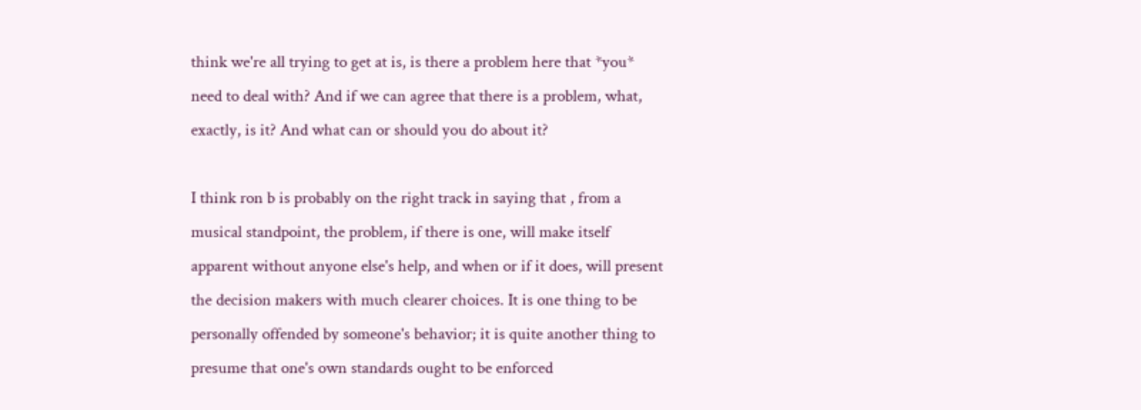think we're all trying to get at is, is there a problem here that *you* need to deal with? And if we can agree that there is a problem, what, exactly, is it? And what can or should you do about it?

I think ron b is probably on the right track in saying that , from a musical standpoint, the problem, if there is one, will make itself apparent without anyone else's help, and when or if it does, will present the decision makers with much clearer choices. It is one thing to be personally offended by someone's behavior; it is quite another thing to presume that one's own standards ought to be enforced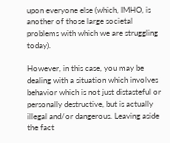upon everyone else (which, IMHO, is another of those large societal problems with which we are struggling today).

However, in this case, you may be dealing with a situation which involves behavior which is not just distasteful or personally destructive, but is actually illegal and/or dangerous. Leaving aside the fact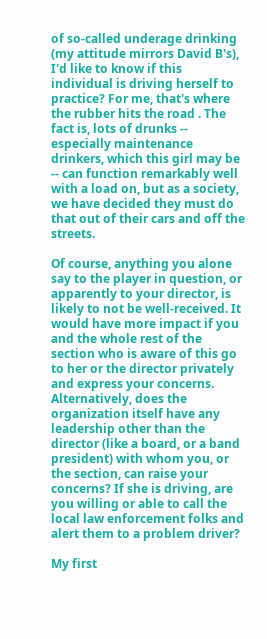of so-called underage drinking (my attitude mirrors David B's), I'd like to know if this individual is driving herself to practice? For me, that's where the rubber hits the road . The fact is, lots of drunks -- especially maintenance drinkers, which this girl may be -- can function remarkably well with a load on, but as a society, we have decided they must do that out of their cars and off the streets.

Of course, anything you alone say to the player in question, or apparently to your director, is likely to not be well-received. It would have more impact if you and the whole rest of the section who is aware of this go to her or the director privately and express your concerns. Alternatively, does the organization itself have any leadership other than the director (like a board, or a band president) with whom you, or the section, can raise your concerns? If she is driving, are you willing or able to call the local law enforcement folks and alert them to a problem driver?

My first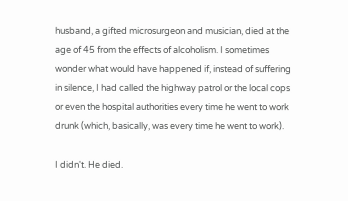husband, a gifted microsurgeon and musician, died at the age of 45 from the effects of alcoholism. I sometimes wonder what would have happened if, instead of suffering in silence, I had called the highway patrol or the local cops or even the hospital authorities every time he went to work drunk (which, basically, was every time he went to work).

I didn't. He died.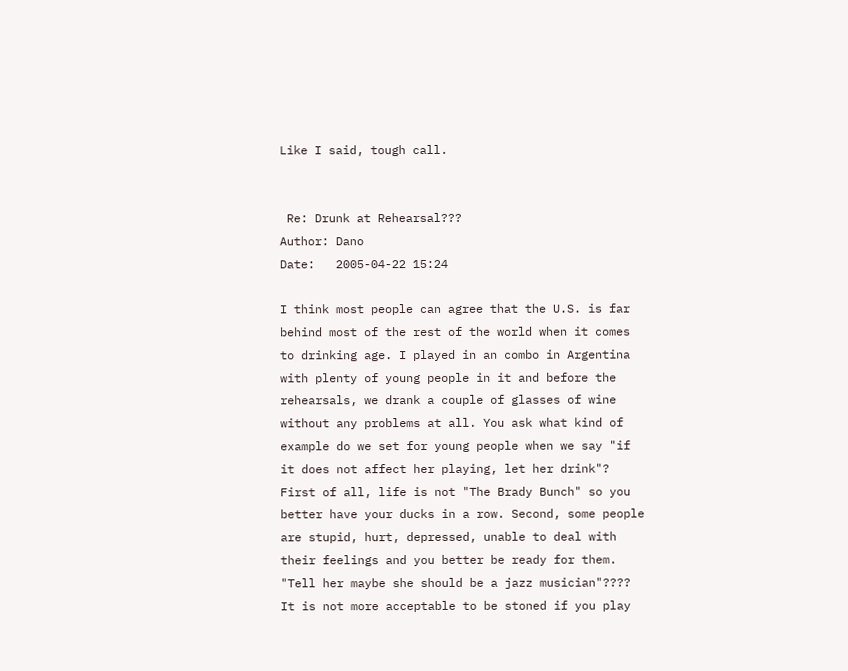Like I said, tough call.


 Re: Drunk at Rehearsal???
Author: Dano
Date:   2005-04-22 15:24

I think most people can agree that the U.S. is far behind most of the rest of the world when it comes to drinking age. I played in an combo in Argentina with plenty of young people in it and before the rehearsals, we drank a couple of glasses of wine without any problems at all. You ask what kind of example do we set for young people when we say "if it does not affect her playing, let her drink"? First of all, life is not "The Brady Bunch" so you better have your ducks in a row. Second, some people are stupid, hurt, depressed, unable to deal with their feelings and you better be ready for them.
"Tell her maybe she should be a jazz musician"???? It is not more acceptable to be stoned if you play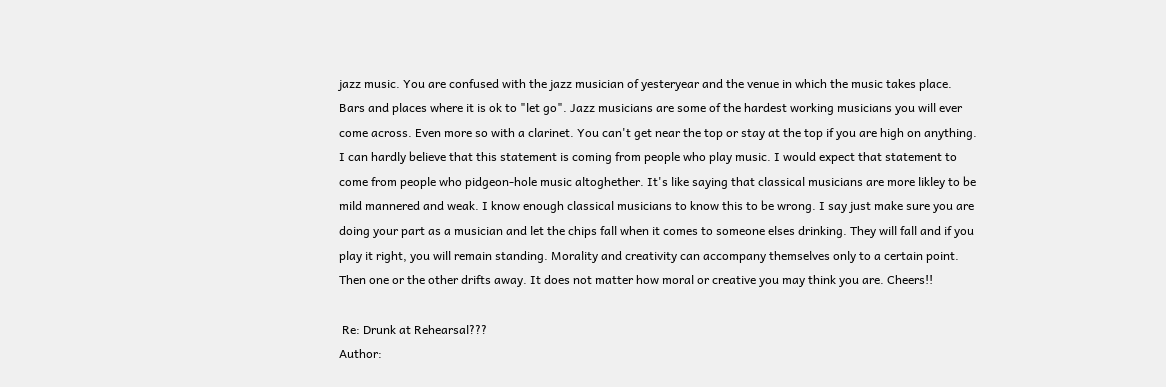jazz music. You are confused with the jazz musician of yesteryear and the venue in which the music takes place. Bars and places where it is ok to "let go". Jazz musicians are some of the hardest working musicians you will ever come across. Even more so with a clarinet. You can't get near the top or stay at the top if you are high on anything. I can hardly believe that this statement is coming from people who play music. I would expect that statement to come from people who pidgeon-hole music altoghether. It's like saying that classical musicians are more likley to be mild mannered and weak. I know enough classical musicians to know this to be wrong. I say just make sure you are doing your part as a musician and let the chips fall when it comes to someone elses drinking. They will fall and if you play it right, you will remain standing. Morality and creativity can accompany themselves only to a certain point. Then one or the other drifts away. It does not matter how moral or creative you may think you are. Cheers!!

 Re: Drunk at Rehearsal???
Author: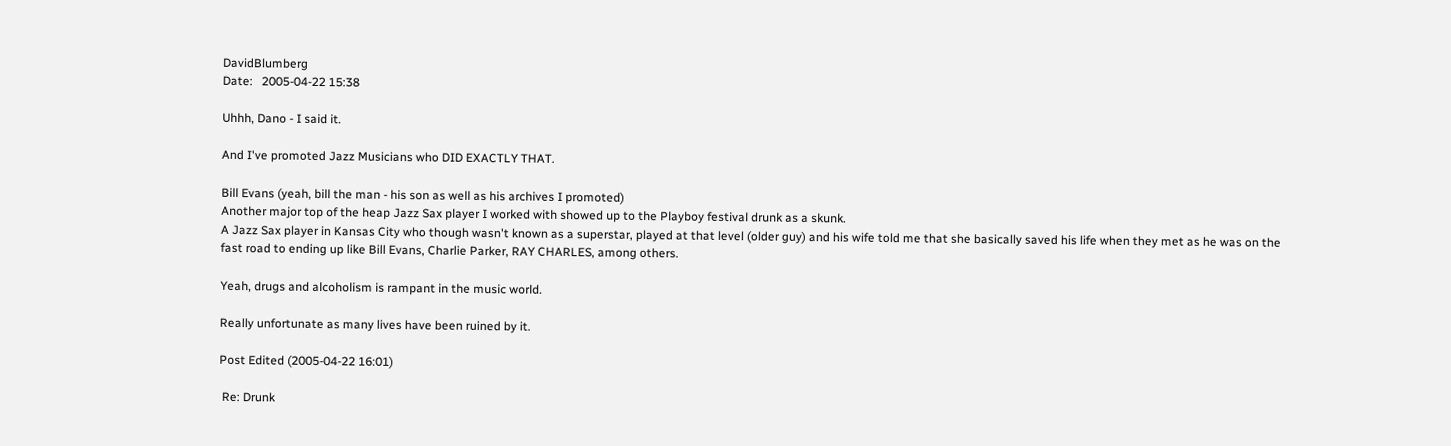DavidBlumberg
Date:   2005-04-22 15:38

Uhhh, Dano - I said it.

And I've promoted Jazz Musicians who DID EXACTLY THAT.

Bill Evans (yeah, bill the man - his son as well as his archives I promoted)
Another major top of the heap Jazz Sax player I worked with showed up to the Playboy festival drunk as a skunk.
A Jazz Sax player in Kansas City who though wasn't known as a superstar, played at that level (older guy) and his wife told me that she basically saved his life when they met as he was on the fast road to ending up like Bill Evans, Charlie Parker, RAY CHARLES, among others.

Yeah, drugs and alcoholism is rampant in the music world.

Really unfortunate as many lives have been ruined by it.

Post Edited (2005-04-22 16:01)

 Re: Drunk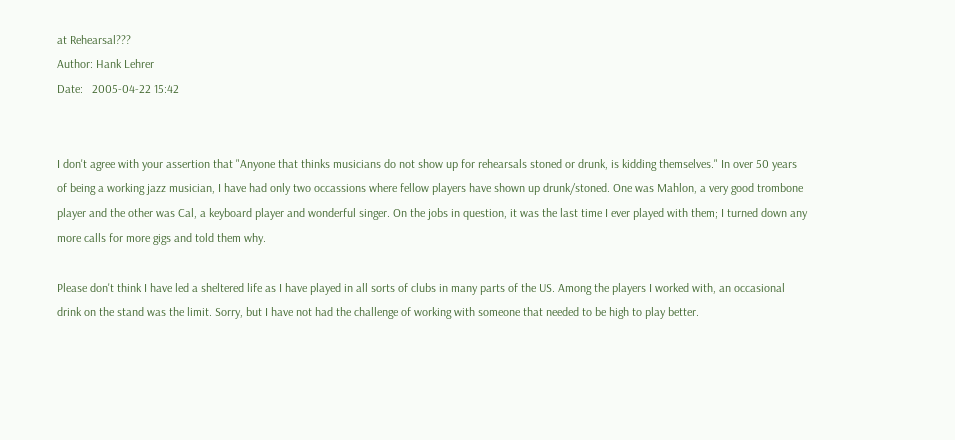at Rehearsal???
Author: Hank Lehrer
Date:   2005-04-22 15:42


I don't agree with your assertion that "Anyone that thinks musicians do not show up for rehearsals stoned or drunk, is kidding themselves." In over 50 years of being a working jazz musician, I have had only two occassions where fellow players have shown up drunk/stoned. One was Mahlon, a very good trombone player and the other was Cal, a keyboard player and wonderful singer. On the jobs in question, it was the last time I ever played with them; I turned down any more calls for more gigs and told them why.

Please don't think I have led a sheltered life as I have played in all sorts of clubs in many parts of the US. Among the players I worked with, an occasional drink on the stand was the limit. Sorry, but I have not had the challenge of working with someone that needed to be high to play better.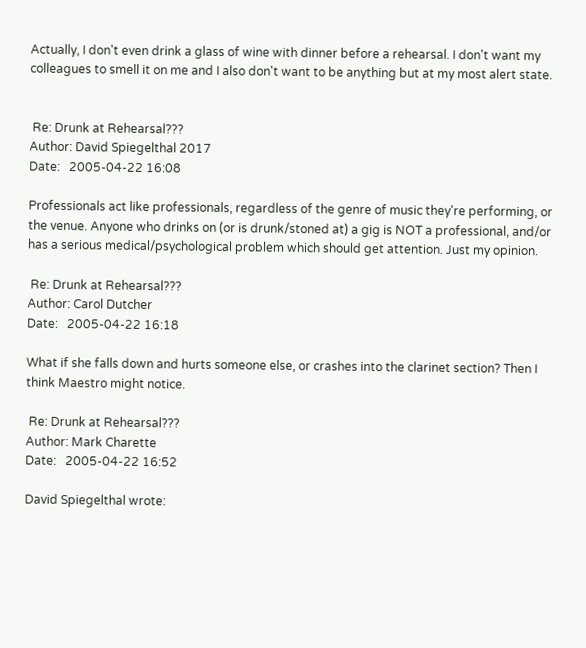Actually, I don't even drink a glass of wine with dinner before a rehearsal. I don't want my colleagues to smell it on me and I also don't want to be anything but at my most alert state.


 Re: Drunk at Rehearsal???
Author: David Spiegelthal 2017
Date:   2005-04-22 16:08

Professionals act like professionals, regardless of the genre of music they're performing, or the venue. Anyone who drinks on (or is drunk/stoned at) a gig is NOT a professional, and/or has a serious medical/psychological problem which should get attention. Just my opinion.

 Re: Drunk at Rehearsal???
Author: Carol Dutcher
Date:   2005-04-22 16:18

What if she falls down and hurts someone else, or crashes into the clarinet section? Then I think Maestro might notice.

 Re: Drunk at Rehearsal???
Author: Mark Charette
Date:   2005-04-22 16:52

David Spiegelthal wrote: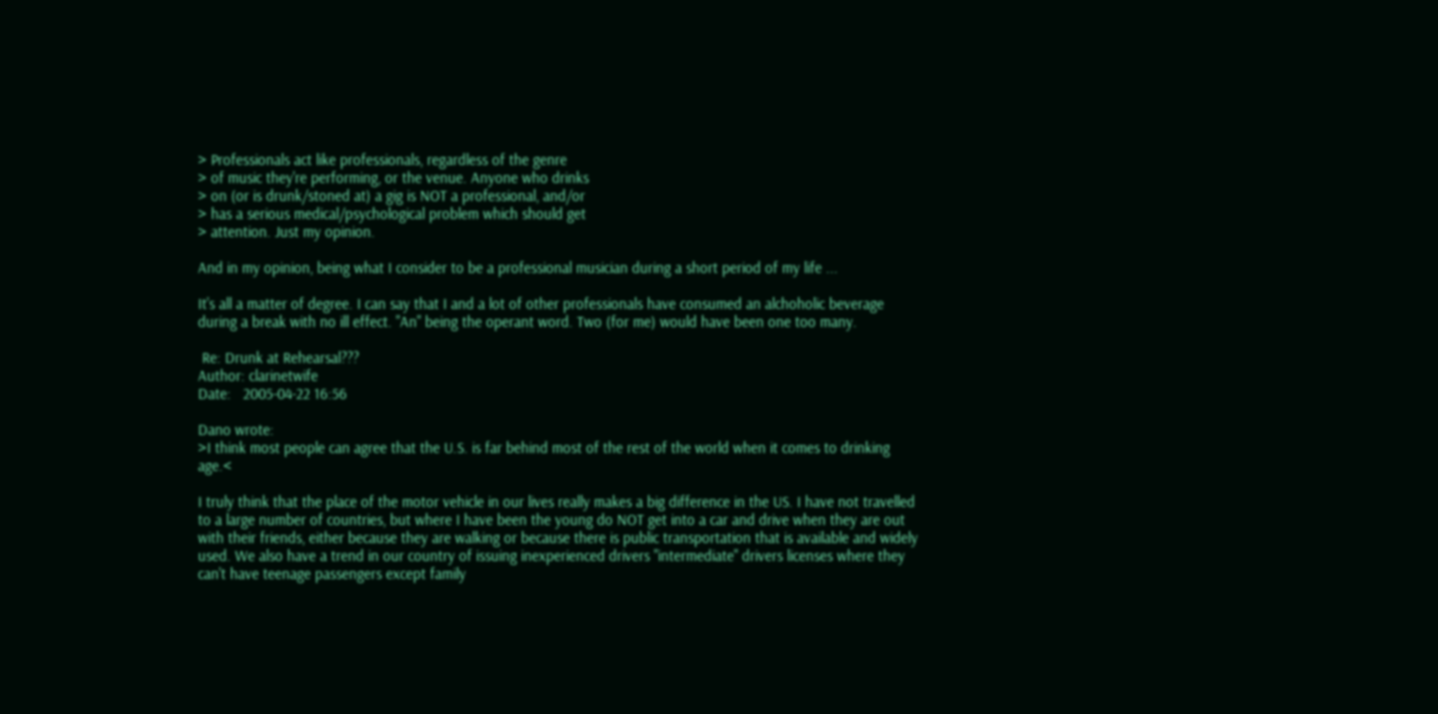> Professionals act like professionals, regardless of the genre
> of music they're performing, or the venue. Anyone who drinks
> on (or is drunk/stoned at) a gig is NOT a professional, and/or
> has a serious medical/psychological problem which should get
> attention. Just my opinion.

And in my opinion, being what I consider to be a professional musician during a short period of my life ...

It's all a matter of degree. I can say that I and a lot of other professionals have consumed an alchoholic beverage during a break with no ill effect. "An" being the operant word. Two (for me) would have been one too many.

 Re: Drunk at Rehearsal???
Author: clarinetwife
Date:   2005-04-22 16:56

Dano wrote:
>I think most people can agree that the U.S. is far behind most of the rest of the world when it comes to drinking age.<

I truly think that the place of the motor vehicle in our lives really makes a big difference in the US. I have not travelled to a large number of countries, but where I have been the young do NOT get into a car and drive when they are out with their friends, either because they are walking or because there is public transportation that is available and widely used. We also have a trend in our country of issuing inexperienced drivers "intermediate" drivers licenses where they can't have teenage passengers except family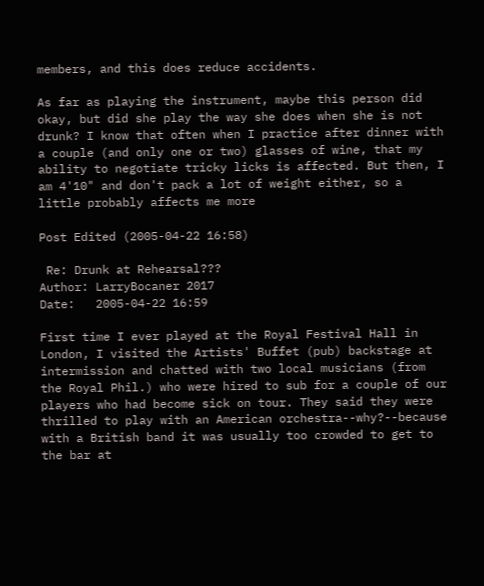members, and this does reduce accidents.

As far as playing the instrument, maybe this person did okay, but did she play the way she does when she is not drunk? I know that often when I practice after dinner with a couple (and only one or two) glasses of wine, that my ability to negotiate tricky licks is affected. But then, I am 4'10" and don't pack a lot of weight either, so a little probably affects me more

Post Edited (2005-04-22 16:58)

 Re: Drunk at Rehearsal???
Author: LarryBocaner 2017
Date:   2005-04-22 16:59

First time I ever played at the Royal Festival Hall in London, I visited the Artists' Buffet (pub) backstage at intermission and chatted with two local musicians (from the Royal Phil.) who were hired to sub for a couple of our players who had become sick on tour. They said they were thrilled to play with an American orchestra--why?--because with a British band it was usually too crowded to get to the bar at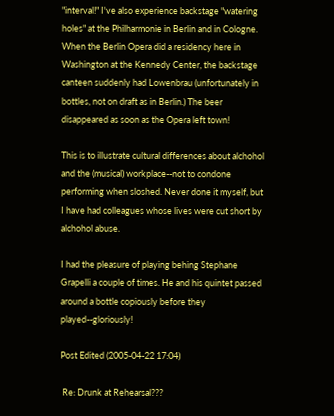"interval!" I've also experience backstage "watering holes" at the Philharmonie in Berlin and in Cologne.
When the Berlin Opera did a residency here in Washington at the Kennedy Center, the backstage canteen suddenly had Lowenbrau (unfortunately in bottles, not on draft as in Berlin.) The beer disappeared as soon as the Opera left town!

This is to illustrate cultural differences about alchohol and the (musical) workplace--not to condone performing when sloshed. Never done it myself, but I have had colleagues whose lives were cut short by alchohol abuse.

I had the pleasure of playing behing Stephane Grapelli a couple of times. He and his quintet passed around a bottle copiously before they played--gloriously!

Post Edited (2005-04-22 17:04)

 Re: Drunk at Rehearsal???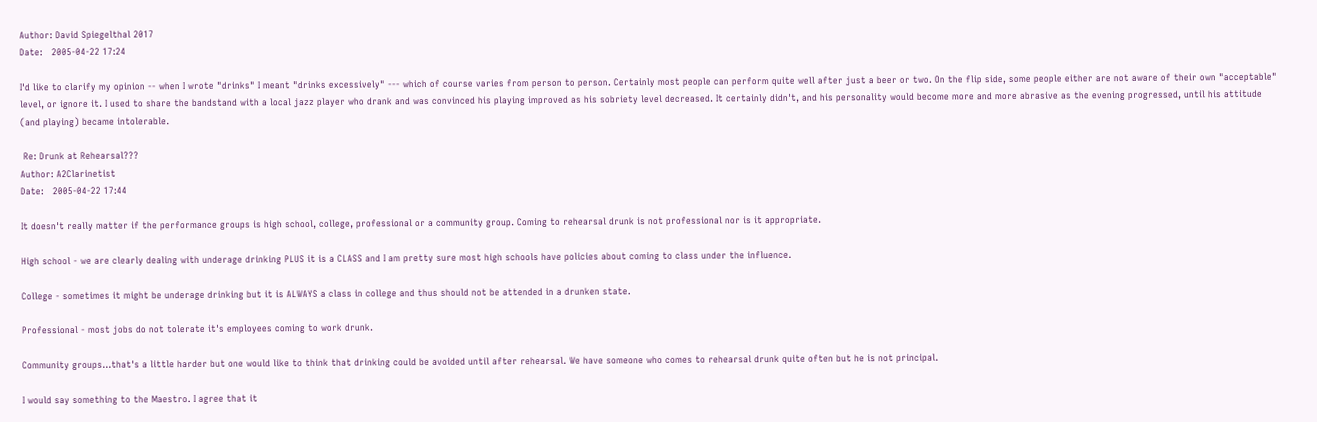Author: David Spiegelthal 2017
Date:   2005-04-22 17:24

I'd like to clarify my opinion -- when I wrote "drinks" I meant "drinks excessively" --- which of course varies from person to person. Certainly most people can perform quite well after just a beer or two. On the flip side, some people either are not aware of their own "acceptable" level, or ignore it. I used to share the bandstand with a local jazz player who drank and was convinced his playing improved as his sobriety level decreased. It certainly didn't, and his personality would become more and more abrasive as the evening progressed, until his attitude (and playing) became intolerable.

 Re: Drunk at Rehearsal???
Author: A2Clarinetist
Date:   2005-04-22 17:44

It doesn't really matter if the performance groups is high school, college, professional or a community group. Coming to rehearsal drunk is not professional nor is it appropriate.

High school - we are clearly dealing with underage drinking PLUS it is a CLASS and I am pretty sure most high schools have policies about coming to class under the influence.

College - sometimes it might be underage drinking but it is ALWAYS a class in college and thus should not be attended in a drunken state.

Professional - most jobs do not tolerate it's employees coming to work drunk.

Community groups...that's a little harder but one would like to think that drinking could be avoided until after rehearsal. We have someone who comes to rehearsal drunk quite often but he is not principal.

I would say something to the Maestro. I agree that it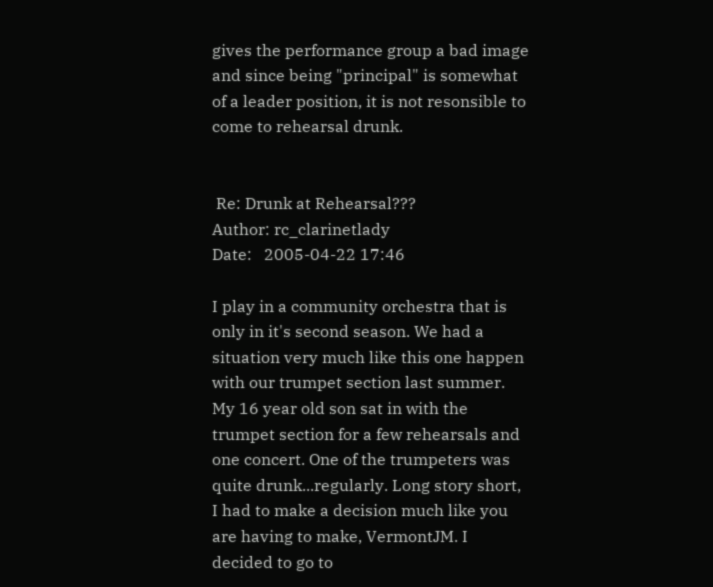gives the performance group a bad image and since being "principal" is somewhat of a leader position, it is not resonsible to come to rehearsal drunk.


 Re: Drunk at Rehearsal???
Author: rc_clarinetlady
Date:   2005-04-22 17:46

I play in a community orchestra that is only in it's second season. We had a situation very much like this one happen with our trumpet section last summer. My 16 year old son sat in with the trumpet section for a few rehearsals and one concert. One of the trumpeters was quite drunk...regularly. Long story short, I had to make a decision much like you are having to make, VermontJM. I decided to go to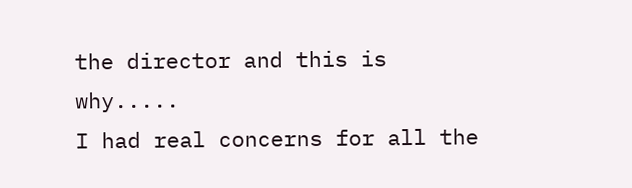the director and this is why.....
I had real concerns for all the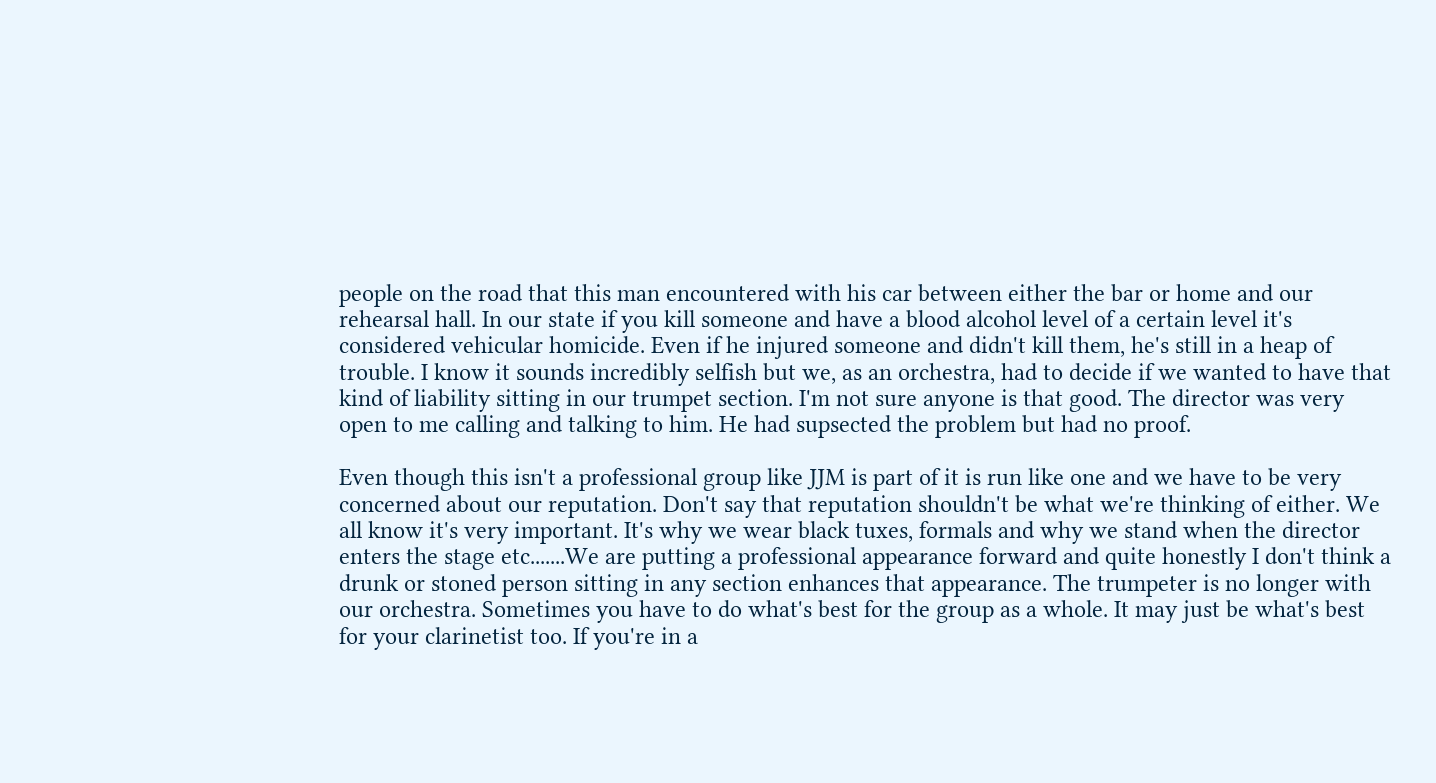people on the road that this man encountered with his car between either the bar or home and our rehearsal hall. In our state if you kill someone and have a blood alcohol level of a certain level it's considered vehicular homicide. Even if he injured someone and didn't kill them, he's still in a heap of trouble. I know it sounds incredibly selfish but we, as an orchestra, had to decide if we wanted to have that kind of liability sitting in our trumpet section. I'm not sure anyone is that good. The director was very open to me calling and talking to him. He had supsected the problem but had no proof.

Even though this isn't a professional group like JJM is part of it is run like one and we have to be very concerned about our reputation. Don't say that reputation shouldn't be what we're thinking of either. We all know it's very important. It's why we wear black tuxes, formals and why we stand when the director enters the stage etc.......We are putting a professional appearance forward and quite honestly I don't think a drunk or stoned person sitting in any section enhances that appearance. The trumpeter is no longer with our orchestra. Sometimes you have to do what's best for the group as a whole. It may just be what's best for your clarinetist too. If you're in a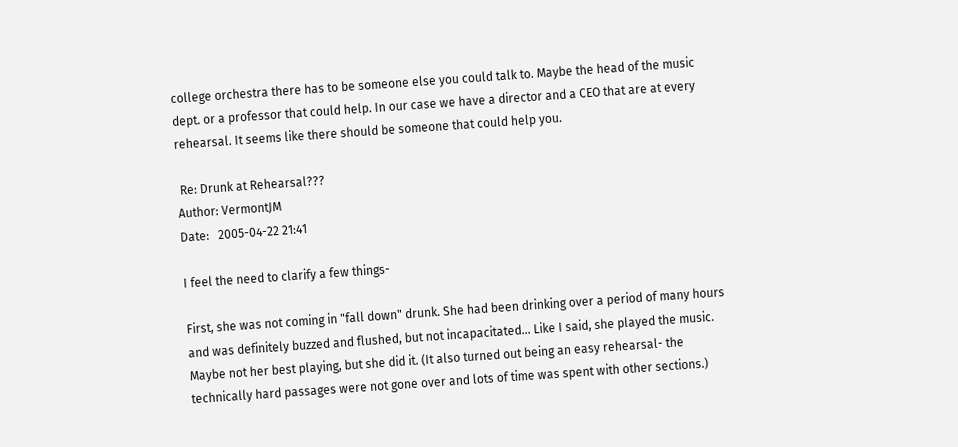college orchestra there has to be someone else you could talk to. Maybe the head of the music dept. or a professor that could help. In our case we have a director and a CEO that are at every rehearsal. It seems like there should be someone that could help you.

 Re: Drunk at Rehearsal???
Author: VermontJM
Date:   2005-04-22 21:41

I feel the need to clarify a few things-

First, she was not coming in "fall down" drunk. She had been drinking over a period of many hours and was definitely buzzed and flushed, but not incapacitated... Like I said, she played the music. Maybe not her best playing, but she did it. (It also turned out being an easy rehearsal- the technically hard passages were not gone over and lots of time was spent with other sections.)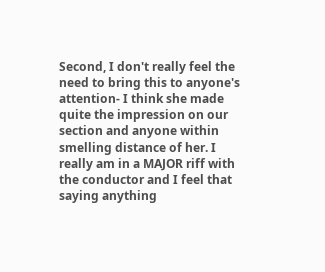Second, I don't really feel the need to bring this to anyone's attention- I think she made quite the impression on our section and anyone within smelling distance of her. I really am in a MAJOR riff with the conductor and I feel that saying anything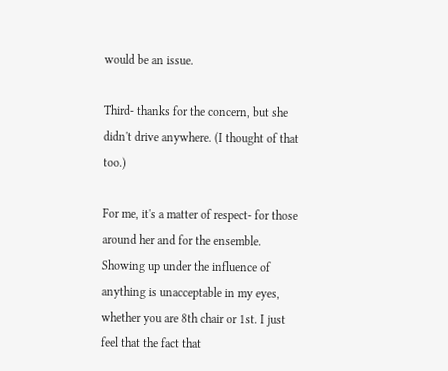would be an issue.

Third- thanks for the concern, but she didn't drive anywhere. (I thought of that too.)

For me, it's a matter of respect- for those around her and for the ensemble. Showing up under the influence of anything is unacceptable in my eyes, whether you are 8th chair or 1st. I just feel that the fact that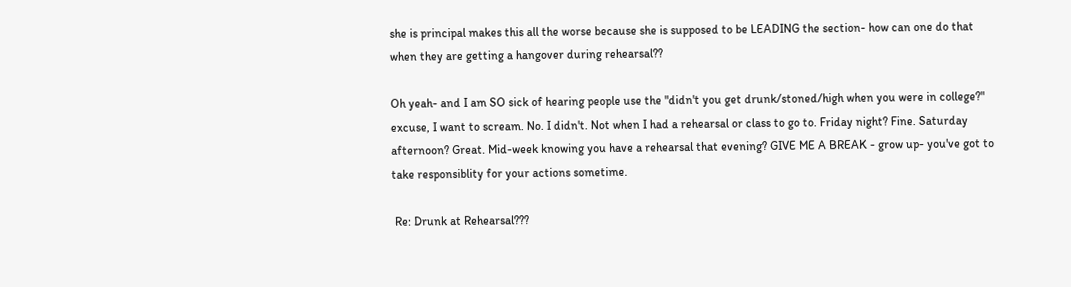she is principal makes this all the worse because she is supposed to be LEADING the section- how can one do that when they are getting a hangover during rehearsal??

Oh yeah- and I am SO sick of hearing people use the "didn't you get drunk/stoned/high when you were in college?" excuse, I want to scream. No. I didn't. Not when I had a rehearsal or class to go to. Friday night? Fine. Saturday afternoon? Great. Mid-week knowing you have a rehearsal that evening? GIVE ME A BREAK - grow up- you've got to take responsiblity for your actions sometime.

 Re: Drunk at Rehearsal???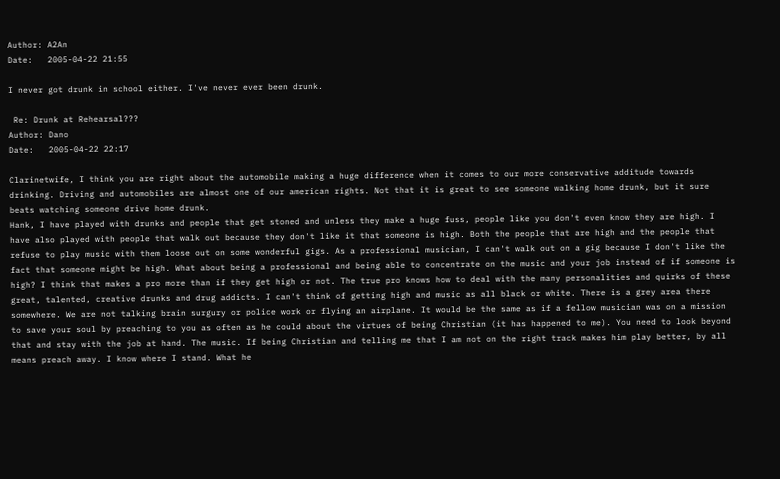Author: A2An
Date:   2005-04-22 21:55

I never got drunk in school either. I've never ever been drunk.

 Re: Drunk at Rehearsal???
Author: Dano
Date:   2005-04-22 22:17

Clarinetwife, I think you are right about the automobile making a huge difference when it comes to our more conservative additude towards drinking. Driving and automobiles are almost one of our american rights. Not that it is great to see someone walking home drunk, but it sure beats watching someone drive home drunk.
Hank, I have played with drunks and people that get stoned and unless they make a huge fuss, people like you don't even know they are high. I have also played with people that walk out because they don't like it that someone is high. Both the people that are high and the people that refuse to play music with them loose out on some wonderful gigs. As a professional musician, I can't walk out on a gig because I don't like the fact that someone might be high. What about being a professional and being able to concentrate on the music and your job instead of if someone is high? I think that makes a pro more than if they get high or not. The true pro knows how to deal with the many personalities and quirks of these great, talented, creative drunks and drug addicts. I can't think of getting high and music as all black or white. There is a grey area there somewhere. We are not talking brain surgury or police work or flying an airplane. It would be the same as if a fellow musician was on a mission to save your soul by preaching to you as often as he could about the virtues of being Christian (it has happened to me). You need to look beyond that and stay with the job at hand. The music. If being Christian and telling me that I am not on the right track makes him play better, by all means preach away. I know where I stand. What he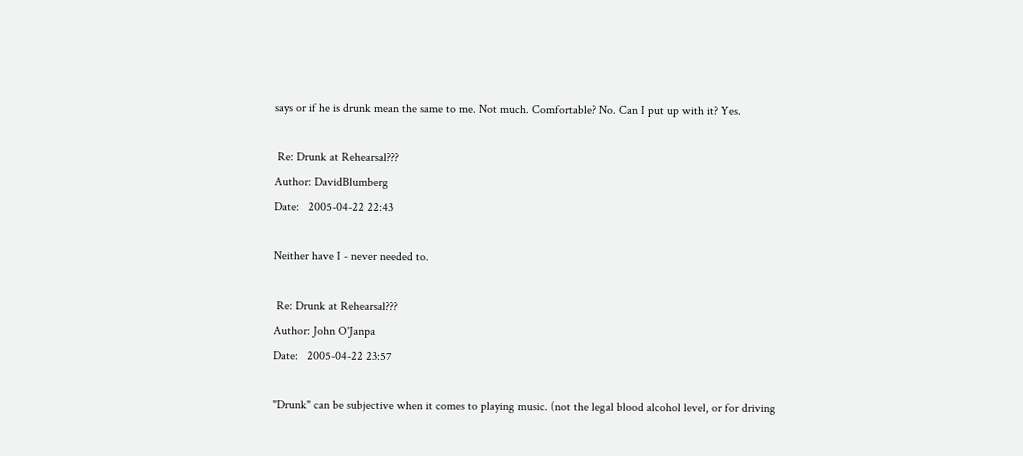says or if he is drunk mean the same to me. Not much. Comfortable? No. Can I put up with it? Yes.

 Re: Drunk at Rehearsal???
Author: DavidBlumberg
Date:   2005-04-22 22:43

Neither have I - never needed to.

 Re: Drunk at Rehearsal???
Author: John O'Janpa
Date:   2005-04-22 23:57

"Drunk" can be subjective when it comes to playing music. (not the legal blood alcohol level, or for driving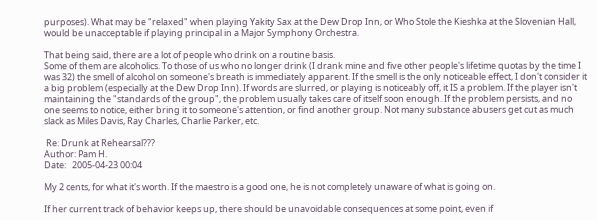purposes). What may be "relaxed" when playing Yakity Sax at the Dew Drop Inn, or Who Stole the Kieshka at the Slovenian Hall, would be unacceptable if playing principal in a Major Symphony Orchestra.

That being said, there are a lot of people who drink on a routine basis.
Some of them are alcoholics. To those of us who no longer drink (I drank mine and five other people's lifetime quotas by the time I was 32) the smell of alcohol on someone's breath is immediately apparent. If the smell is the only noticeable effect, I don't consider it a big problem (especially at the Dew Drop Inn). If words are slurred, or playing is noticeably off, it IS a problem. If the player isn't maintaining the "standards of the group", the problem usually takes care of itself soon enough. If the problem persists, and no one seems to notice, either bring it to someone's attention, or find another group. Not many substance abusers get cut as much slack as Miles Davis, Ray Charles, Charlie Parker, etc.

 Re: Drunk at Rehearsal???
Author: Pam H.
Date:   2005-04-23 00:04

My 2 cents, for what it's worth. If the maestro is a good one, he is not completely unaware of what is going on.

If her current track of behavior keeps up, there should be unavoidable consequences at some point, even if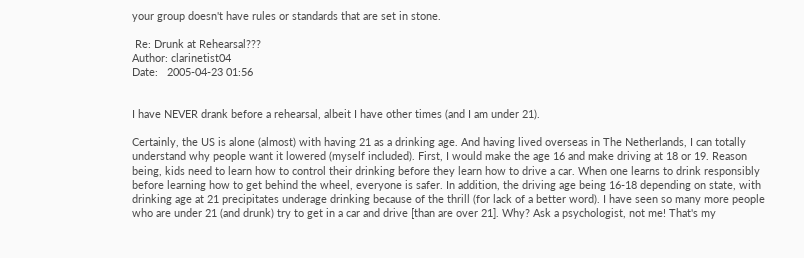your group doesn't have rules or standards that are set in stone.

 Re: Drunk at Rehearsal???
Author: clarinetist04
Date:   2005-04-23 01:56


I have NEVER drank before a rehearsal, albeit I have other times (and I am under 21).

Certainly, the US is alone (almost) with having 21 as a drinking age. And having lived overseas in The Netherlands, I can totally understand why people want it lowered (myself included). First, I would make the age 16 and make driving at 18 or 19. Reason being, kids need to learn how to control their drinking before they learn how to drive a car. When one learns to drink responsibly before learning how to get behind the wheel, everyone is safer. In addition, the driving age being 16-18 depending on state, with drinking age at 21 precipitates underage drinking because of the thrill (for lack of a better word). I have seen so many more people who are under 21 (and drunk) try to get in a car and drive [than are over 21]. Why? Ask a psychologist, not me! That's my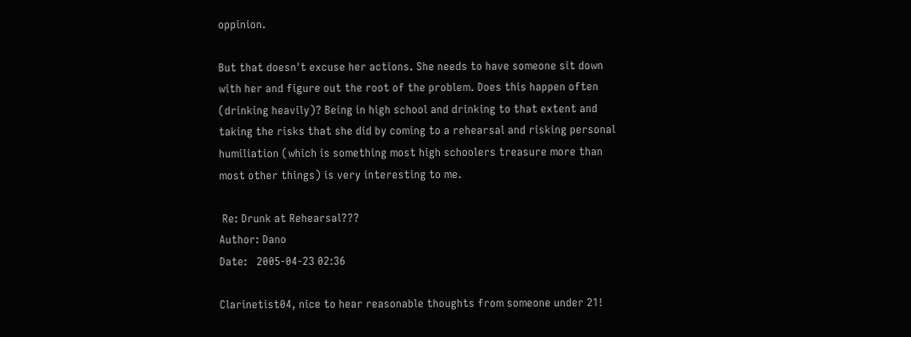oppinion.

But that doesn't excuse her actions. She needs to have someone sit down with her and figure out the root of the problem. Does this happen often (drinking heavily)? Being in high school and drinking to that extent and taking the risks that she did by coming to a rehearsal and risking personal humiliation (which is something most high schoolers treasure more than most other things) is very interesting to me.

 Re: Drunk at Rehearsal???
Author: Dano
Date:   2005-04-23 02:36

Clarinetist04, nice to hear reasonable thoughts from someone under 21!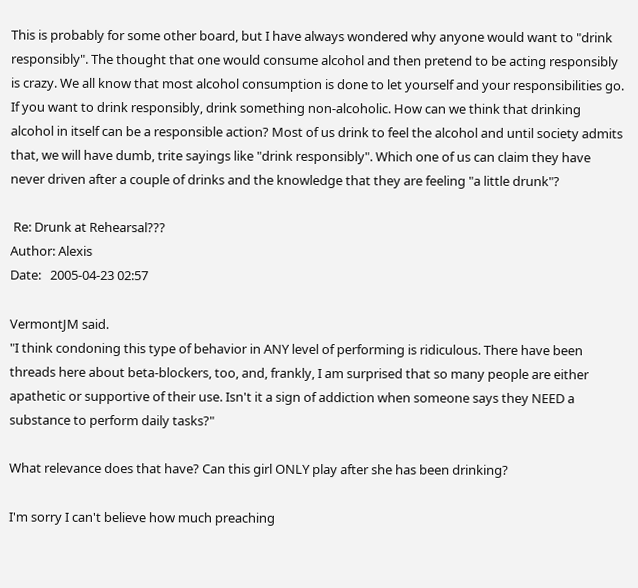This is probably for some other board, but I have always wondered why anyone would want to "drink responsibly". The thought that one would consume alcohol and then pretend to be acting responsibly is crazy. We all know that most alcohol consumption is done to let yourself and your responsibilities go. If you want to drink responsibly, drink something non-alcoholic. How can we think that drinking alcohol in itself can be a responsible action? Most of us drink to feel the alcohol and until society admits that, we will have dumb, trite sayings like "drink responsibly". Which one of us can claim they have never driven after a couple of drinks and the knowledge that they are feeling "a little drunk"?

 Re: Drunk at Rehearsal???
Author: Alexis
Date:   2005-04-23 02:57

VermontJM said.
"I think condoning this type of behavior in ANY level of performing is ridiculous. There have been threads here about beta-blockers, too, and, frankly, I am surprised that so many people are either apathetic or supportive of their use. Isn't it a sign of addiction when someone says they NEED a substance to perform daily tasks?"

What relevance does that have? Can this girl ONLY play after she has been drinking?

I'm sorry I can't believe how much preaching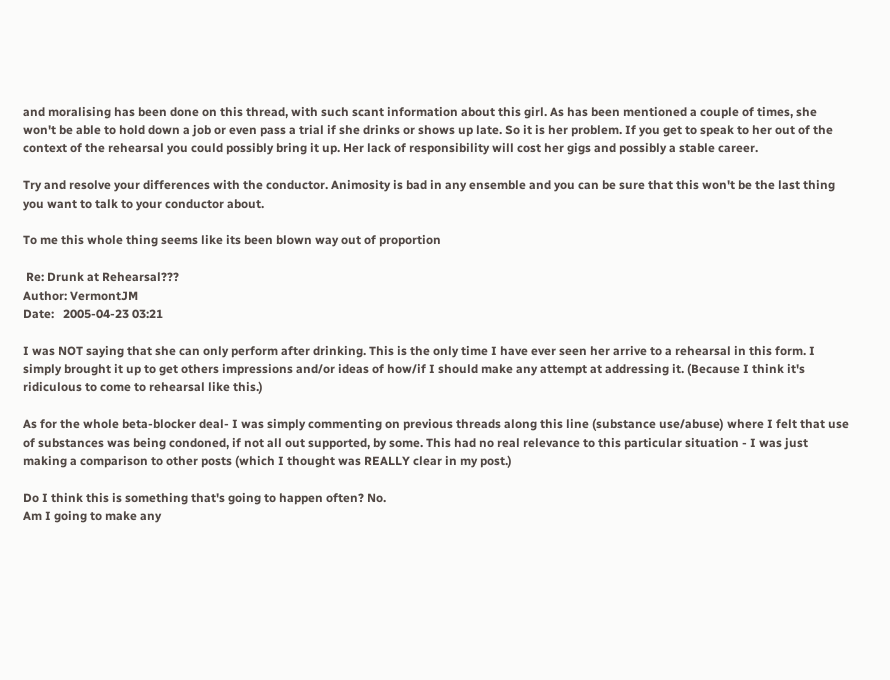and moralising has been done on this thread, with such scant information about this girl. As has been mentioned a couple of times, she won't be able to hold down a job or even pass a trial if she drinks or shows up late. So it is her problem. If you get to speak to her out of the context of the rehearsal you could possibly bring it up. Her lack of responsibility will cost her gigs and possibly a stable career.

Try and resolve your differences with the conductor. Animosity is bad in any ensemble and you can be sure that this won't be the last thing you want to talk to your conductor about.

To me this whole thing seems like its been blown way out of proportion

 Re: Drunk at Rehearsal???
Author: VermontJM
Date:   2005-04-23 03:21

I was NOT saying that she can only perform after drinking. This is the only time I have ever seen her arrive to a rehearsal in this form. I simply brought it up to get others impressions and/or ideas of how/if I should make any attempt at addressing it. (Because I think it's ridiculous to come to rehearsal like this.)

As for the whole beta-blocker deal- I was simply commenting on previous threads along this line (substance use/abuse) where I felt that use of substances was being condoned, if not all out supported, by some. This had no real relevance to this particular situation - I was just making a comparison to other posts (which I thought was REALLY clear in my post.)

Do I think this is something that's going to happen often? No.
Am I going to make any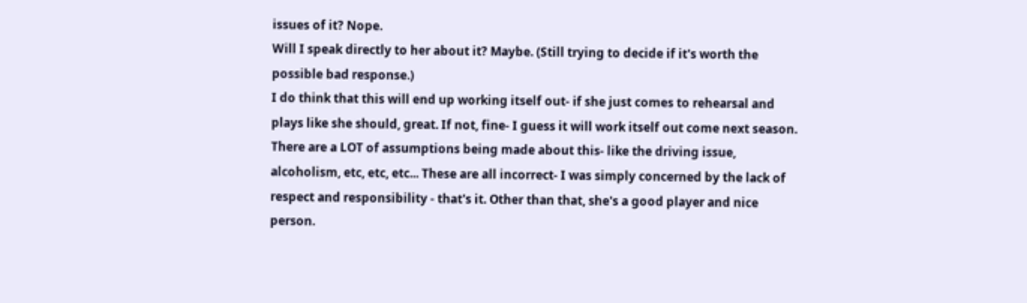issues of it? Nope.
Will I speak directly to her about it? Maybe. (Still trying to decide if it's worth the possible bad response.)
I do think that this will end up working itself out- if she just comes to rehearsal and plays like she should, great. If not, fine- I guess it will work itself out come next season.
There are a LOT of assumptions being made about this- like the driving issue, alcoholism, etc, etc, etc... These are all incorrect- I was simply concerned by the lack of respect and responsibility - that's it. Other than that, she's a good player and nice person.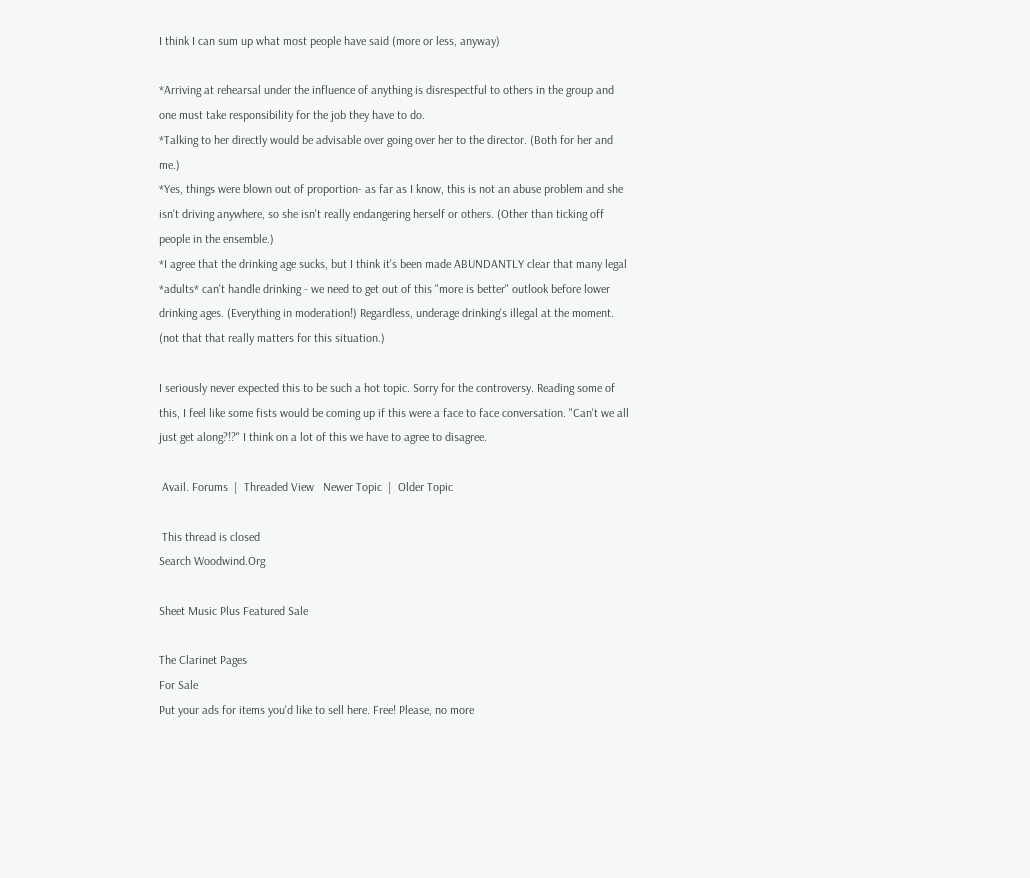I think I can sum up what most people have said (more or less, anyway)

*Arriving at rehearsal under the influence of anything is disrespectful to others in the group and one must take responsibility for the job they have to do.
*Talking to her directly would be advisable over going over her to the director. (Both for her and me.)
*Yes, things were blown out of proportion- as far as I know, this is not an abuse problem and she isn't driving anywhere, so she isn't really endangering herself or others. (Other than ticking off people in the ensemble.)
*I agree that the drinking age sucks, but I think it's been made ABUNDANTLY clear that many legal *adults* can't handle drinking - we need to get out of this "more is better" outlook before lower drinking ages. (Everything in moderation!) Regardless, underage drinking's illegal at the moment. (not that that really matters for this situation.)

I seriously never expected this to be such a hot topic. Sorry for the controversy. Reading some of this, I feel like some fists would be coming up if this were a face to face conversation. "Can't we all just get along?!?" I think on a lot of this we have to agree to disagree.

 Avail. Forums  |  Threaded View   Newer Topic  |  Older Topic

 This thread is closed
Search Woodwind.Org

Sheet Music Plus Featured Sale

The Clarinet Pages
For Sale
Put your ads for items you'd like to sell here. Free! Please, no more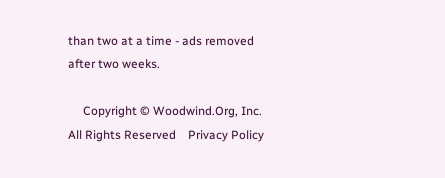than two at a time - ads removed after two weeks.

     Copyright © Woodwind.Org, Inc. All Rights Reserved    Privacy Policy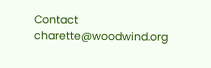Contact charette@woodwind.org